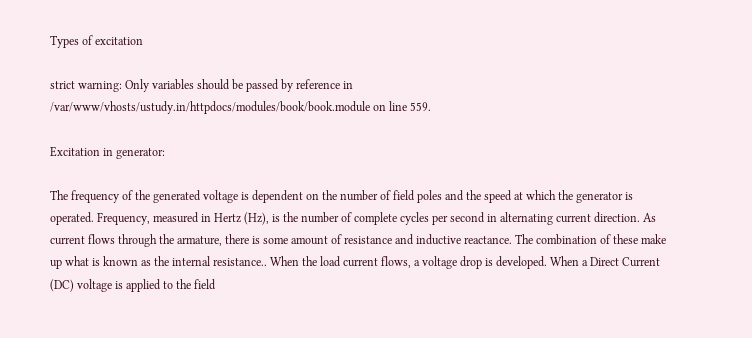Types of excitation

strict warning: Only variables should be passed by reference in /var/www/vhosts/ustudy.in/httpdocs/modules/book/book.module on line 559.

Excitation in generator:

The frequency of the generated voltage is dependent on the number of field poles and the speed at which the generator is operated. Frequency, measured in Hertz (Hz), is the number of complete cycles per second in alternating current direction. As current flows through the armature, there is some amount of resistance and inductive reactance. The combination of these make up what is known as the internal resistance.. When the load current flows, a voltage drop is developed. When a Direct Current (DC) voltage is applied to the field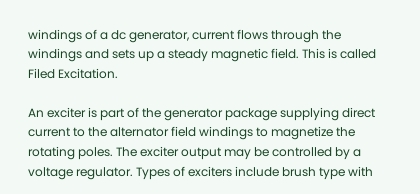windings of a dc generator, current flows through the windings and sets up a steady magnetic field. This is called Filed Excitation.

An exciter is part of the generator package supplying direct current to the alternator field windings to magnetize the rotating poles. The exciter output may be controlled by a voltage regulator. Types of exciters include brush type with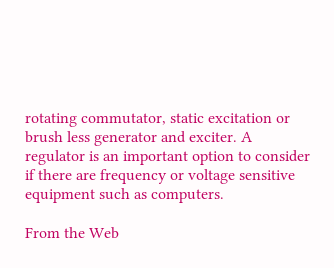rotating commutator, static excitation or brush less generator and exciter. A regulator is an important option to consider if there are frequency or voltage sensitive equipment such as computers.

From the Web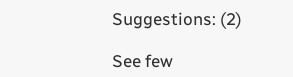Suggestions: (2)

See few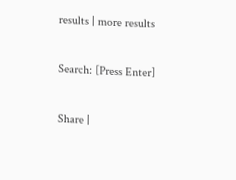results | more results

Search: [Press Enter]

Share |